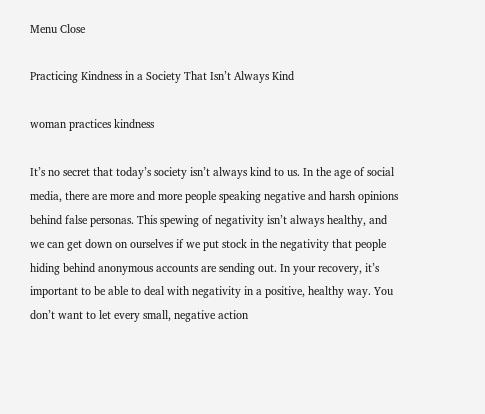Menu Close

Practicing Kindness in a Society That Isn’t Always Kind

woman practices kindness

It’s no secret that today’s society isn’t always kind to us. In the age of social media, there are more and more people speaking negative and harsh opinions behind false personas. This spewing of negativity isn’t always healthy, and we can get down on ourselves if we put stock in the negativity that people hiding behind anonymous accounts are sending out. In your recovery, it’s important to be able to deal with negativity in a positive, healthy way. You don’t want to let every small, negative action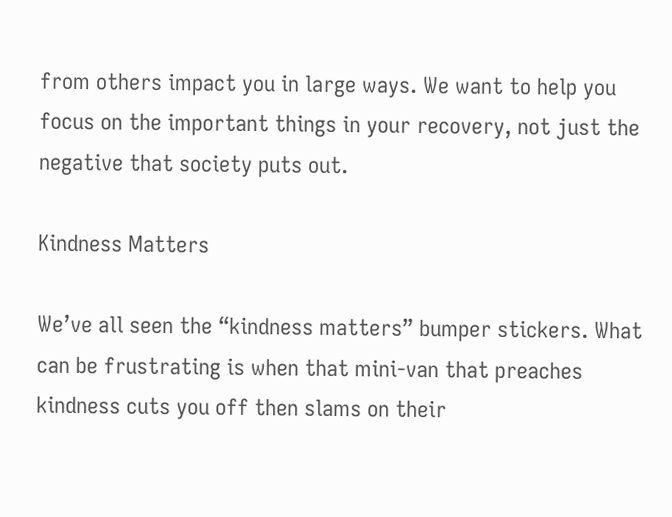from others impact you in large ways. We want to help you focus on the important things in your recovery, not just the negative that society puts out.

Kindness Matters

We’ve all seen the “kindness matters” bumper stickers. What can be frustrating is when that mini-van that preaches kindness cuts you off then slams on their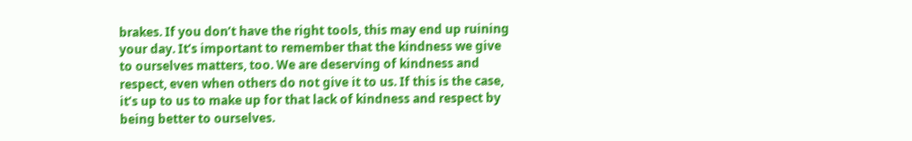brakes. If you don’t have the right tools, this may end up ruining your day. It’s important to remember that the kindness we give to ourselves matters, too. We are deserving of kindness and respect, even when others do not give it to us. If this is the case, it’s up to us to make up for that lack of kindness and respect by being better to ourselves.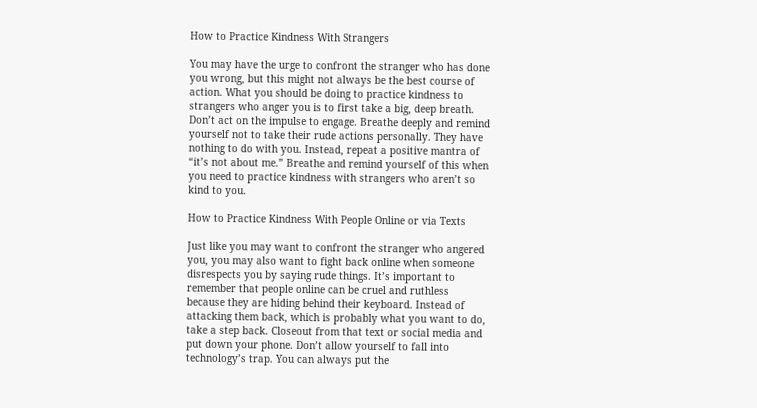How to Practice Kindness With Strangers

You may have the urge to confront the stranger who has done you wrong, but this might not always be the best course of action. What you should be doing to practice kindness to strangers who anger you is to first take a big, deep breath. Don’t act on the impulse to engage. Breathe deeply and remind yourself not to take their rude actions personally. They have nothing to do with you. Instead, repeat a positive mantra of “it’s not about me.” Breathe and remind yourself of this when you need to practice kindness with strangers who aren’t so kind to you.

How to Practice Kindness With People Online or via Texts

Just like you may want to confront the stranger who angered you, you may also want to fight back online when someone disrespects you by saying rude things. It’s important to remember that people online can be cruel and ruthless because they are hiding behind their keyboard. Instead of attacking them back, which is probably what you want to do, take a step back. Closeout from that text or social media and put down your phone. Don’t allow yourself to fall into technology’s trap. You can always put the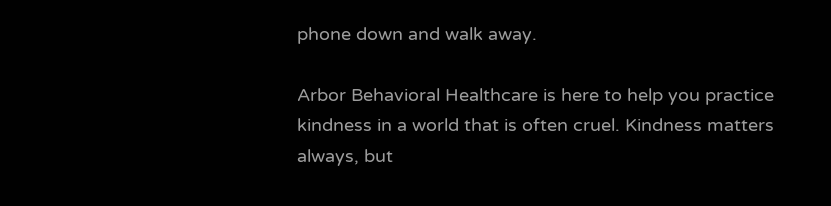phone down and walk away.

Arbor Behavioral Healthcare is here to help you practice kindness in a world that is often cruel. Kindness matters always, but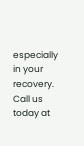especially in your recovery. Call us today at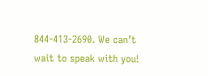844-413-2690. We can’t wait to speak with you!